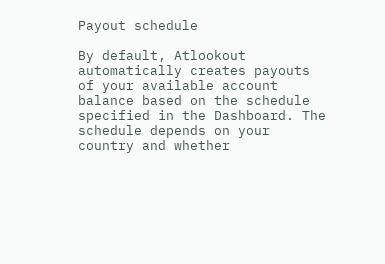Payout schedule

By default, Atlookout automatically creates payouts of your available account balance based on the schedule specified in the Dashboard. The schedule depends on your country and whether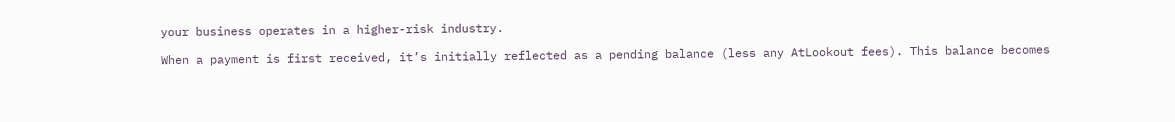your business operates in a higher-risk industry.

When a payment is first received, it’s initially reflected as a pending balance (less any AtLookout fees). This balance becomes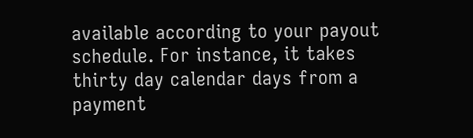available according to your payout schedule. For instance, it takes thirty day calendar days from a payment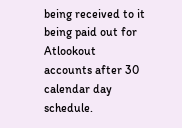being received to it being paid out for Atlookout accounts after 30 calendar day schedule.